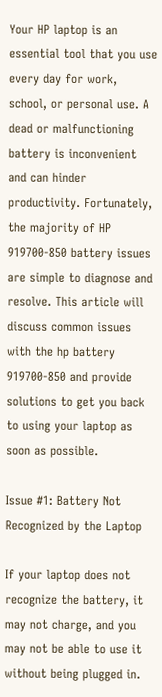Your HP laptop is an essential tool that you use every day for work, school, or personal use. A dead or malfunctioning battery is inconvenient and can hinder productivity. Fortunately, the majority of HP 919700-850 battery issues are simple to diagnose and resolve. This article will discuss common issues with the hp battery 919700-850 and provide solutions to get you back to using your laptop as soon as possible.

Issue #1: Battery Not Recognized by the Laptop

If your laptop does not recognize the battery, it may not charge, and you may not be able to use it without being plugged in.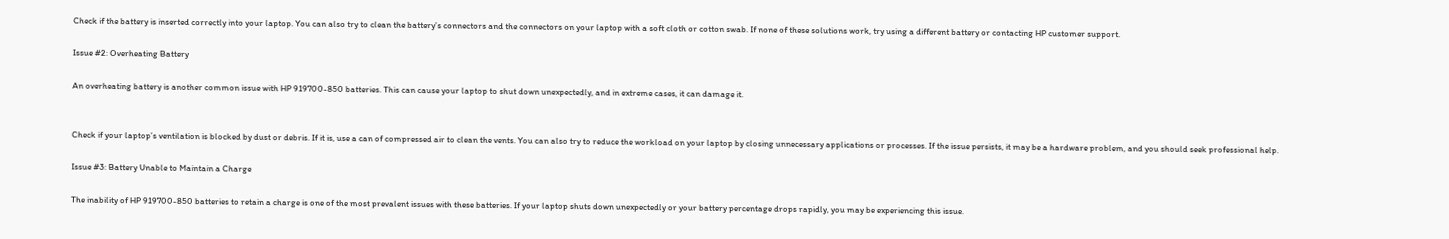Check if the battery is inserted correctly into your laptop. You can also try to clean the battery’s connectors and the connectors on your laptop with a soft cloth or cotton swab. If none of these solutions work, try using a different battery or contacting HP customer support.

Issue #2: Overheating Battery

An overheating battery is another common issue with HP 919700-850 batteries. This can cause your laptop to shut down unexpectedly, and in extreme cases, it can damage it.


Check if your laptop’s ventilation is blocked by dust or debris. If it is, use a can of compressed air to clean the vents. You can also try to reduce the workload on your laptop by closing unnecessary applications or processes. If the issue persists, it may be a hardware problem, and you should seek professional help.

Issue #3: Battery Unable to Maintain a Charge

The inability of HP 919700-850 batteries to retain a charge is one of the most prevalent issues with these batteries. If your laptop shuts down unexpectedly or your battery percentage drops rapidly, you may be experiencing this issue.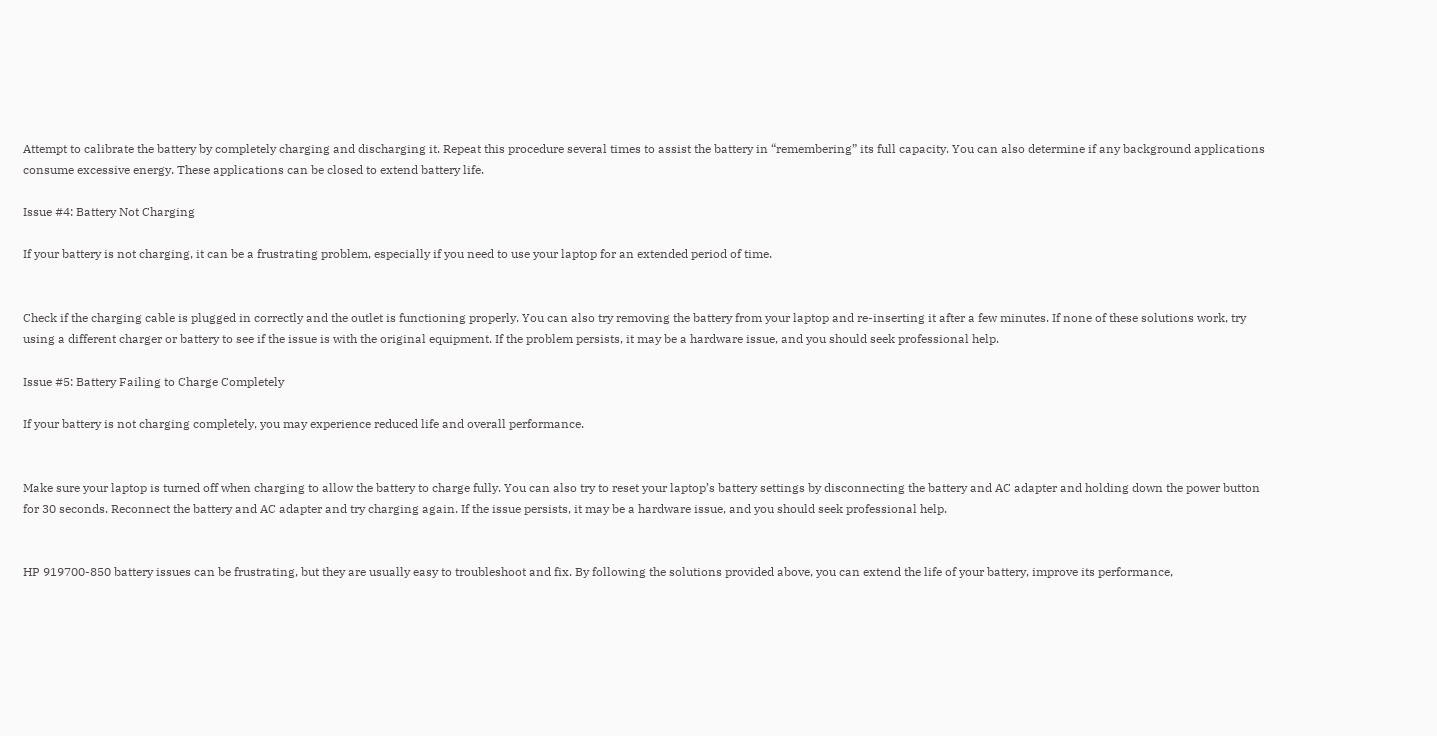Attempt to calibrate the battery by completely charging and discharging it. Repeat this procedure several times to assist the battery in “remembering” its full capacity. You can also determine if any background applications consume excessive energy. These applications can be closed to extend battery life.

Issue #4: Battery Not Charging

If your battery is not charging, it can be a frustrating problem, especially if you need to use your laptop for an extended period of time.


Check if the charging cable is plugged in correctly and the outlet is functioning properly. You can also try removing the battery from your laptop and re-inserting it after a few minutes. If none of these solutions work, try using a different charger or battery to see if the issue is with the original equipment. If the problem persists, it may be a hardware issue, and you should seek professional help.

Issue #5: Battery Failing to Charge Completely

If your battery is not charging completely, you may experience reduced life and overall performance.


Make sure your laptop is turned off when charging to allow the battery to charge fully. You can also try to reset your laptop’s battery settings by disconnecting the battery and AC adapter and holding down the power button for 30 seconds. Reconnect the battery and AC adapter and try charging again. If the issue persists, it may be a hardware issue, and you should seek professional help.


HP 919700-850 battery issues can be frustrating, but they are usually easy to troubleshoot and fix. By following the solutions provided above, you can extend the life of your battery, improve its performance,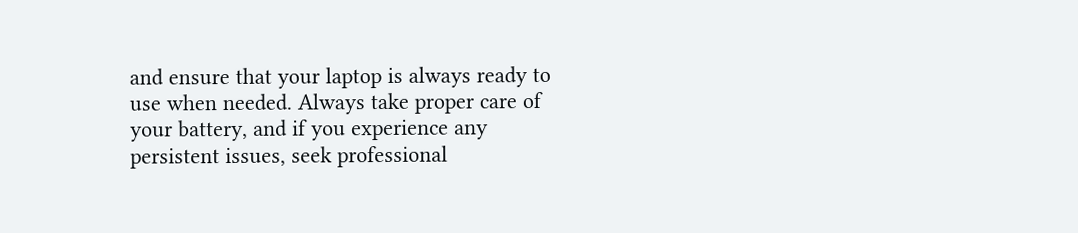and ensure that your laptop is always ready to use when needed. Always take proper care of your battery, and if you experience any persistent issues, seek professional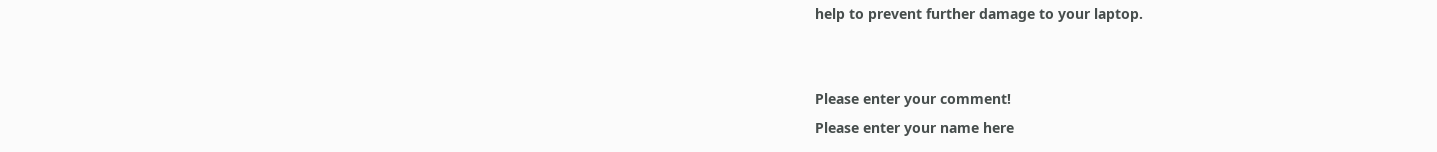help to prevent further damage to your laptop.


Please enter your comment!
Please enter your name here